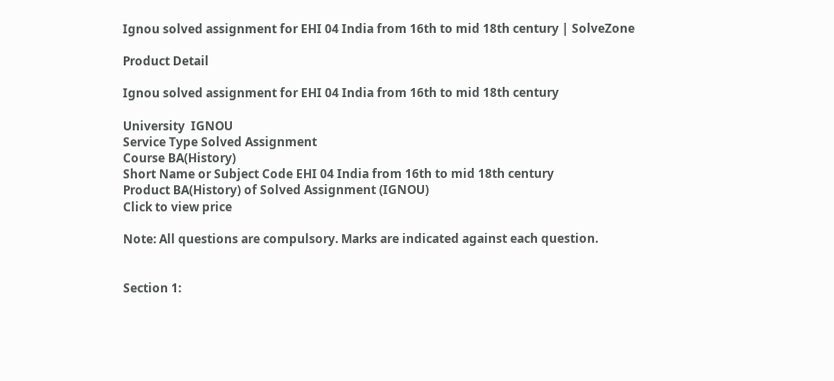Ignou solved assignment for EHI 04 India from 16th to mid 18th century | SolveZone

Product Detail

Ignou solved assignment for EHI 04 India from 16th to mid 18th century

University  IGNOU
Service Type Solved Assignment
Course BA(History)
Short Name or Subject Code EHI 04 India from 16th to mid 18th century
Product BA(History) of Solved Assignment (IGNOU)
Click to view price

Note: All questions are compulsory. Marks are indicated against each question.


Section 1: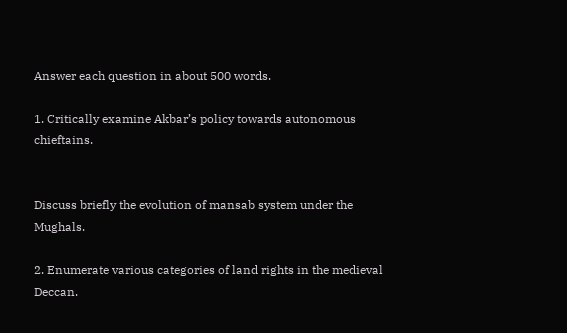Answer each question in about 500 words.

1. Critically examine Akbar’s policy towards autonomous chieftains.


Discuss briefly the evolution of mansab system under the Mughals.

2. Enumerate various categories of land rights in the medieval Deccan.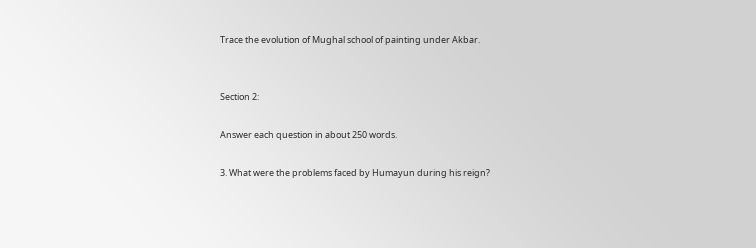Trace the evolution of Mughal school of painting under Akbar.


Section 2:

Answer each question in about 250 words.

3. What were the problems faced by Humayun during his reign?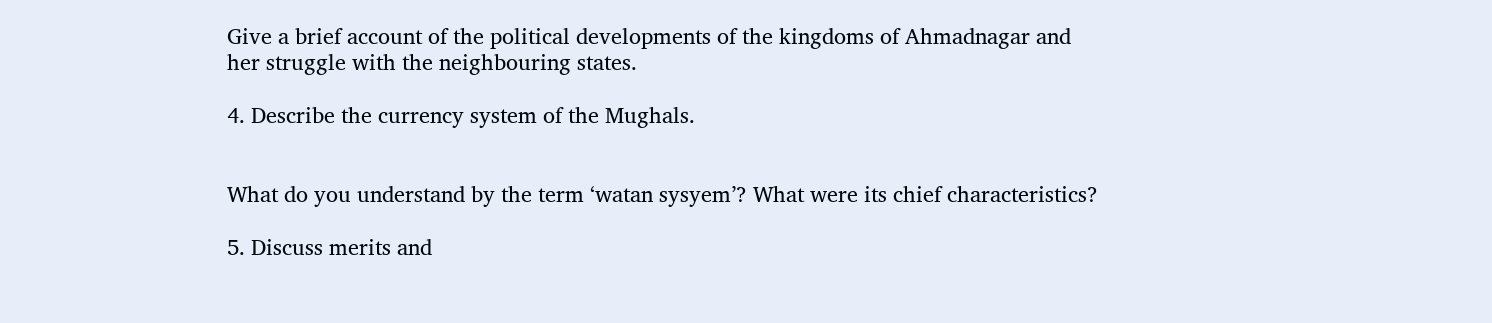Give a brief account of the political developments of the kingdoms of Ahmadnagar and her struggle with the neighbouring states.

4. Describe the currency system of the Mughals.


What do you understand by the term ‘watan sysyem’? What were its chief characteristics?

5. Discuss merits and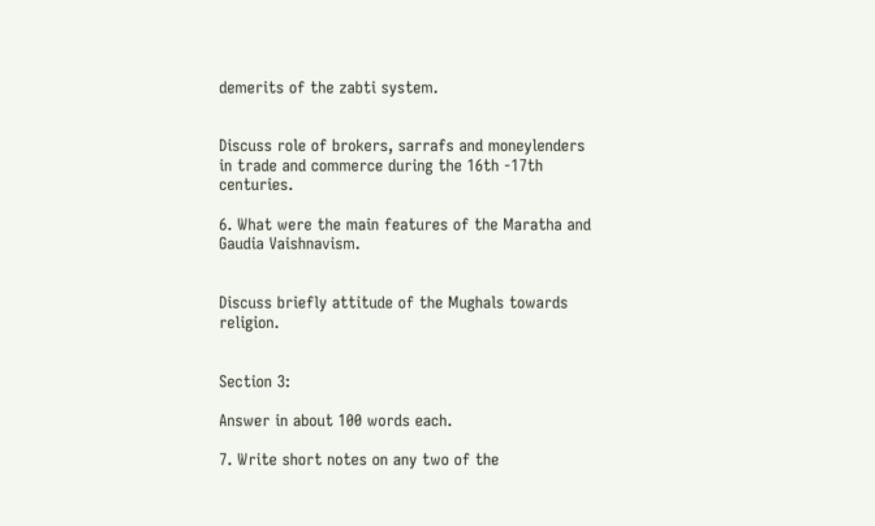demerits of the zabti system.


Discuss role of brokers, sarrafs and moneylenders in trade and commerce during the 16th -17th centuries.

6. What were the main features of the Maratha and Gaudia Vaishnavism.


Discuss briefly attitude of the Mughals towards religion.


Section 3:

Answer in about 100 words each.

7. Write short notes on any two of the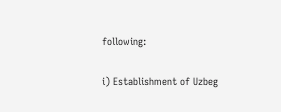following:

i) Establishment of Uzbeg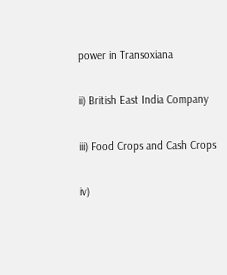power in Transoxiana

ii) British East India Company

iii) Food Crops and Cash Crops

iv)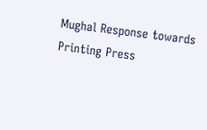Mughal Response towards Printing Press